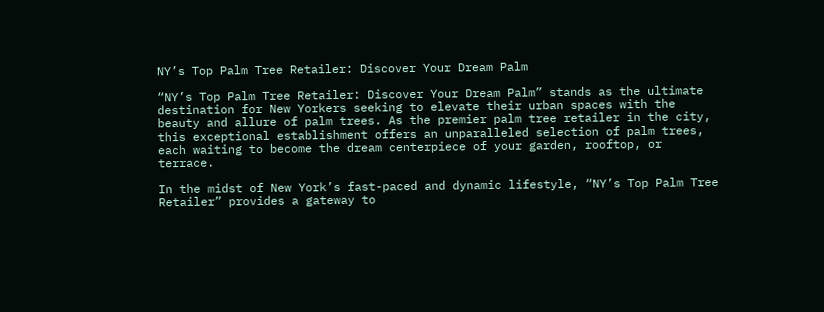NY’s Top Palm Tree Retailer: Discover Your Dream Palm

“NY’s Top Palm Tree Retailer: Discover Your Dream Palm” stands as the ultimate destination for New Yorkers seeking to elevate their urban spaces with the beauty and allure of palm trees. As the premier palm tree retailer in the city, this exceptional establishment offers an unparalleled selection of palm trees, each waiting to become the dream centerpiece of your garden, rooftop, or terrace.

In the midst of New York’s fast-paced and dynamic lifestyle, “NY’s Top Palm Tree Retailer” provides a gateway to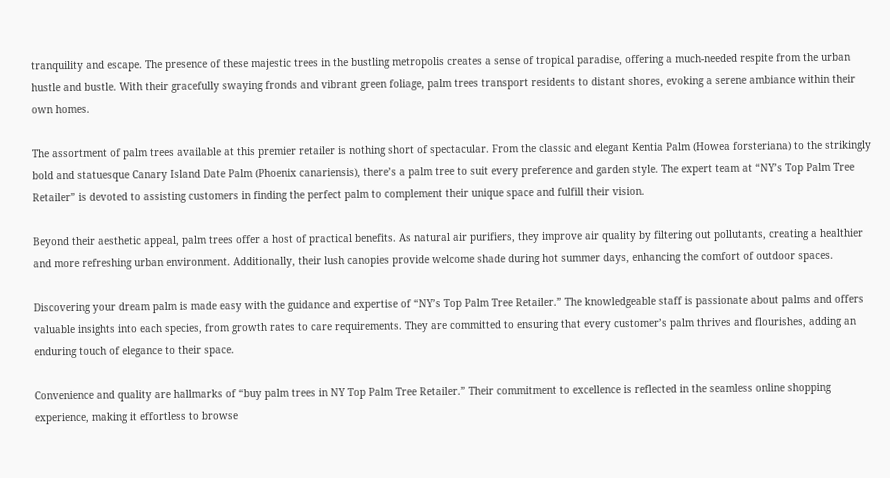tranquility and escape. The presence of these majestic trees in the bustling metropolis creates a sense of tropical paradise, offering a much-needed respite from the urban hustle and bustle. With their gracefully swaying fronds and vibrant green foliage, palm trees transport residents to distant shores, evoking a serene ambiance within their own homes.

The assortment of palm trees available at this premier retailer is nothing short of spectacular. From the classic and elegant Kentia Palm (Howea forsteriana) to the strikingly bold and statuesque Canary Island Date Palm (Phoenix canariensis), there’s a palm tree to suit every preference and garden style. The expert team at “NY’s Top Palm Tree Retailer” is devoted to assisting customers in finding the perfect palm to complement their unique space and fulfill their vision.

Beyond their aesthetic appeal, palm trees offer a host of practical benefits. As natural air purifiers, they improve air quality by filtering out pollutants, creating a healthier and more refreshing urban environment. Additionally, their lush canopies provide welcome shade during hot summer days, enhancing the comfort of outdoor spaces.

Discovering your dream palm is made easy with the guidance and expertise of “NY’s Top Palm Tree Retailer.” The knowledgeable staff is passionate about palms and offers valuable insights into each species, from growth rates to care requirements. They are committed to ensuring that every customer’s palm thrives and flourishes, adding an enduring touch of elegance to their space.

Convenience and quality are hallmarks of “buy palm trees in NY Top Palm Tree Retailer.” Their commitment to excellence is reflected in the seamless online shopping experience, making it effortless to browse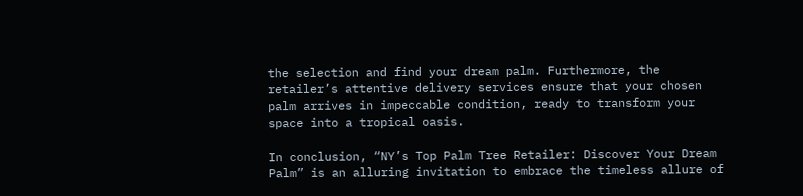the selection and find your dream palm. Furthermore, the retailer’s attentive delivery services ensure that your chosen palm arrives in impeccable condition, ready to transform your space into a tropical oasis.

In conclusion, “NY’s Top Palm Tree Retailer: Discover Your Dream Palm” is an alluring invitation to embrace the timeless allure of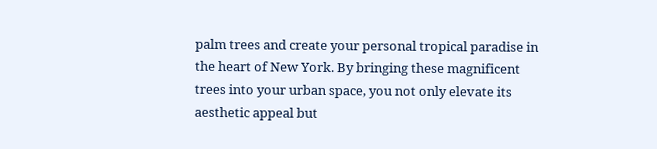palm trees and create your personal tropical paradise in the heart of New York. By bringing these magnificent trees into your urban space, you not only elevate its aesthetic appeal but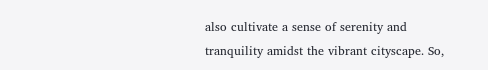also cultivate a sense of serenity and tranquility amidst the vibrant cityscape. So,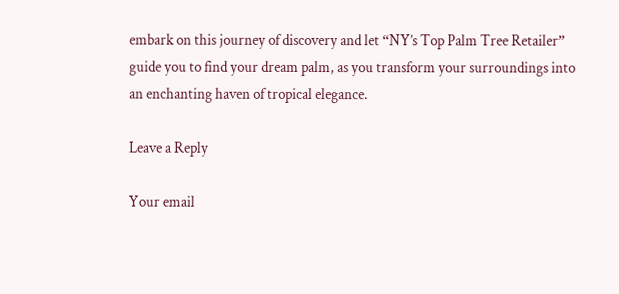embark on this journey of discovery and let “NY’s Top Palm Tree Retailer” guide you to find your dream palm, as you transform your surroundings into an enchanting haven of tropical elegance.

Leave a Reply

Your email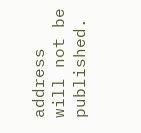address will not be published.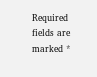Required fields are marked *